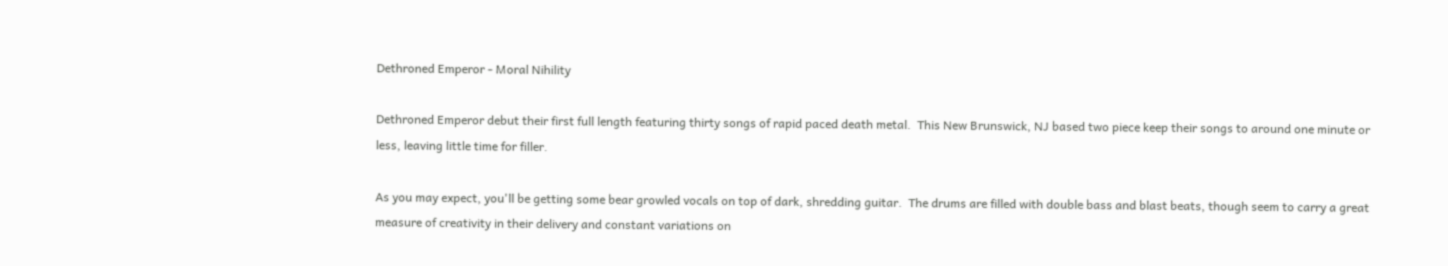Dethroned Emperor - Moral Nihility

Dethroned Emperor debut their first full length featuring thirty songs of rapid paced death metal.  This New Brunswick, NJ based two piece keep their songs to around one minute or less, leaving little time for filler.

As you may expect, you'll be getting some bear growled vocals on top of dark, shredding guitar.  The drums are filled with double bass and blast beats, though seem to carry a great measure of creativity in their delivery and constant variations on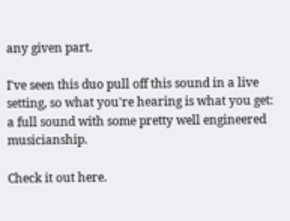any given part.

I've seen this duo pull off this sound in a live setting, so what you're hearing is what you get: a full sound with some pretty well engineered musicianship.

Check it out here.